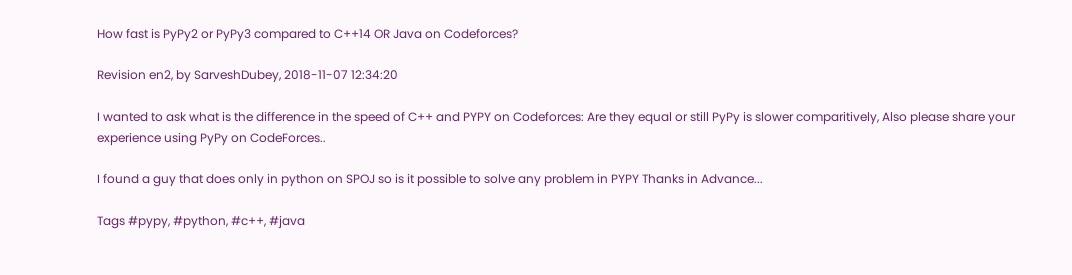How fast is PyPy2 or PyPy3 compared to C++14 OR Java on Codeforces?

Revision en2, by SarveshDubey, 2018-11-07 12:34:20

I wanted to ask what is the difference in the speed of C++ and PYPY on Codeforces: Are they equal or still PyPy is slower comparitively, Also please share your experience using PyPy on CodeForces..

I found a guy that does only in python on SPOJ so is it possible to solve any problem in PYPY Thanks in Advance...

Tags #pypy, #python, #c++, #java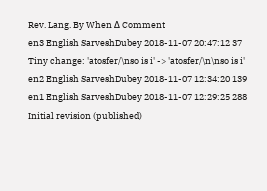Rev. Lang. By When Δ Comment
en3 English SarveshDubey 2018-11-07 20:47:12 37 Tiny change: 'atosfer/\nso is i' -> 'atosfer/\n\nso is i'
en2 English SarveshDubey 2018-11-07 12:34:20 139
en1 English SarveshDubey 2018-11-07 12:29:25 288 Initial revision (published)